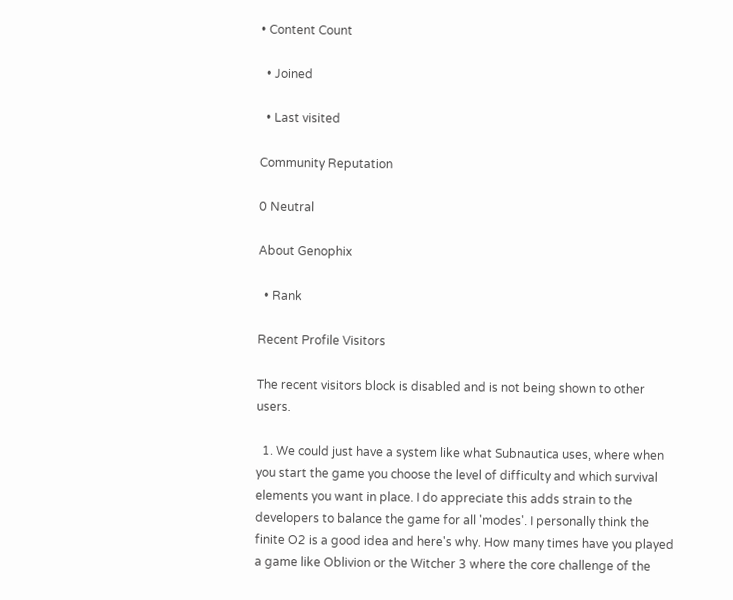• Content Count

  • Joined

  • Last visited

Community Reputation

0 Neutral

About Genophix

  • Rank

Recent Profile Visitors

The recent visitors block is disabled and is not being shown to other users.

  1. We could just have a system like what Subnautica uses, where when you start the game you choose the level of difficulty and which survival elements you want in place. I do appreciate this adds strain to the developers to balance the game for all 'modes'. I personally think the finite O2 is a good idea and here's why. How many times have you played a game like Oblivion or the Witcher 3 where the core challenge of the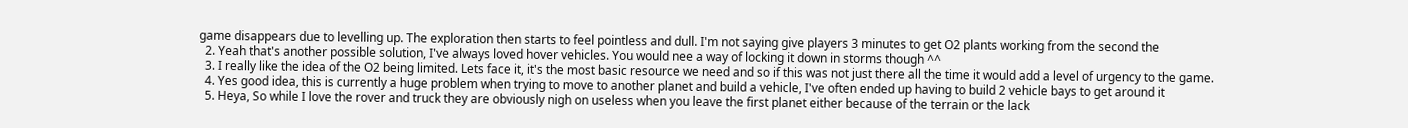game disappears due to levelling up. The exploration then starts to feel pointless and dull. I'm not saying give players 3 minutes to get O2 plants working from the second the
  2. Yeah that's another possible solution, I've always loved hover vehicles. You would nee a way of locking it down in storms though ^^
  3. I really like the idea of the O2 being limited. Lets face it, it's the most basic resource we need and so if this was not just there all the time it would add a level of urgency to the game.
  4. Yes good idea, this is currently a huge problem when trying to move to another planet and build a vehicle, I've often ended up having to build 2 vehicle bays to get around it
  5. Heya, So while I love the rover and truck they are obviously nigh on useless when you leave the first planet either because of the terrain or the lack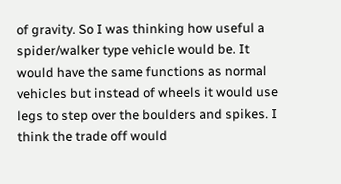of gravity. So I was thinking how useful a spider/walker type vehicle would be. It would have the same functions as normal vehicles but instead of wheels it would use legs to step over the boulders and spikes. I think the trade off would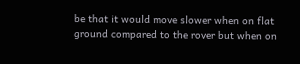be that it would move slower when on flat ground compared to the rover but when on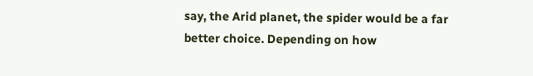say, the Arid planet, the spider would be a far better choice. Depending on how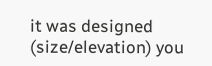it was designed (size/elevation) you